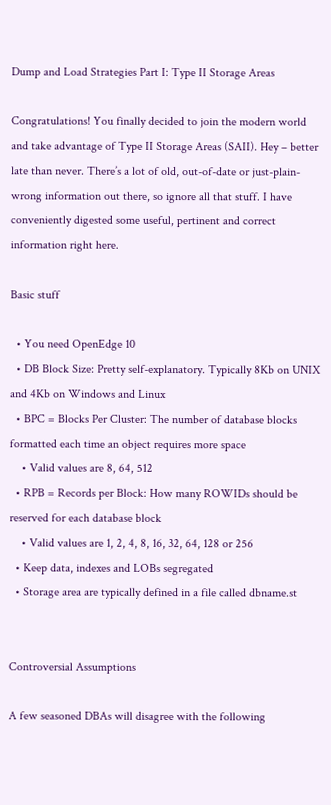Dump and Load Strategies Part I: Type II Storage Areas

Congratulations! You finally decided to join the modern world and take advantage of Type II Storage Areas (SAII). Hey – better late than never. There’s a lot of old, out-of-date or just-plain-wrong information out there, so ignore all that stuff. I have conveniently digested some useful, pertinent and correct information right here.

Basic stuff

  • You need OpenEdge 10
  • DB Block Size: Pretty self-explanatory. Typically 8Kb on UNIX and 4Kb on Windows and Linux
  • BPC = Blocks Per Cluster: The number of database blocks formatted each time an object requires more space
    • Valid values are 8, 64, 512
  • RPB = Records per Block: How many ROWIDs should be reserved for each database block
    • Valid values are 1, 2, 4, 8, 16, 32, 64, 128 or 256
  • Keep data, indexes and LOBs segregated
  • Storage area are typically defined in a file called dbname.st


Controversial Assumptions

A few seasoned DBAs will disagree with the following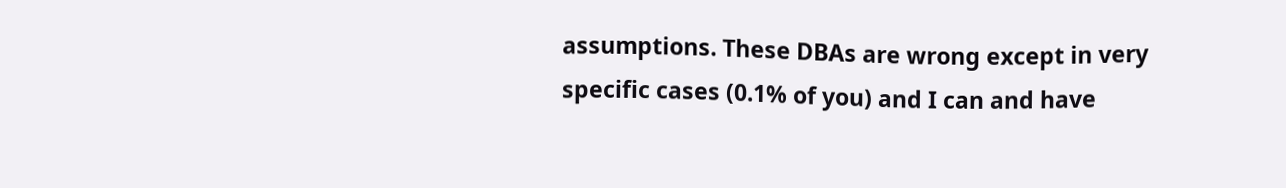assumptions. These DBAs are wrong except in very specific cases (0.1% of you) and I can and have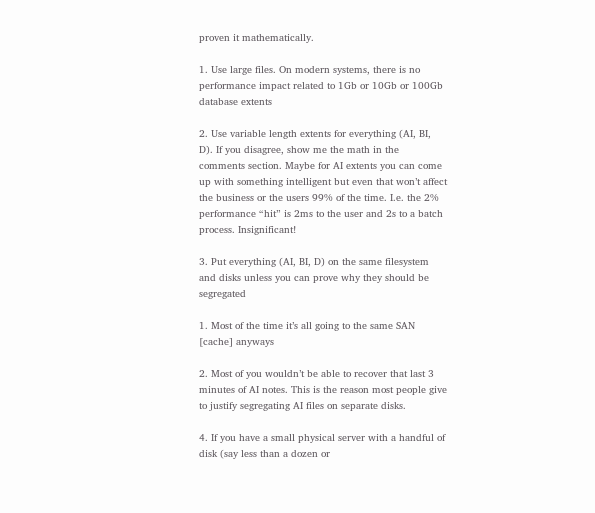proven it mathematically.

1. Use large files. On modern systems, there is no performance impact related to 1Gb or 10Gb or 100Gb database extents

2. Use variable length extents for everything (AI, BI, D). If you disagree, show me the math in the comments section. Maybe for AI extents you can come up with something intelligent but even that won’t affect the business or the users 99% of the time. I.e. the 2% performance “hit” is 2ms to the user and 2s to a batch process. Insignificant!

3. Put everything (AI, BI, D) on the same filesystem and disks unless you can prove why they should be segregated

1. Most of the time it’s all going to the same SAN [cache] anyways

2. Most of you wouldn’t be able to recover that last 3 minutes of AI notes. This is the reason most people give to justify segregating AI files on separate disks.

4. If you have a small physical server with a handful of disk (say less than a dozen or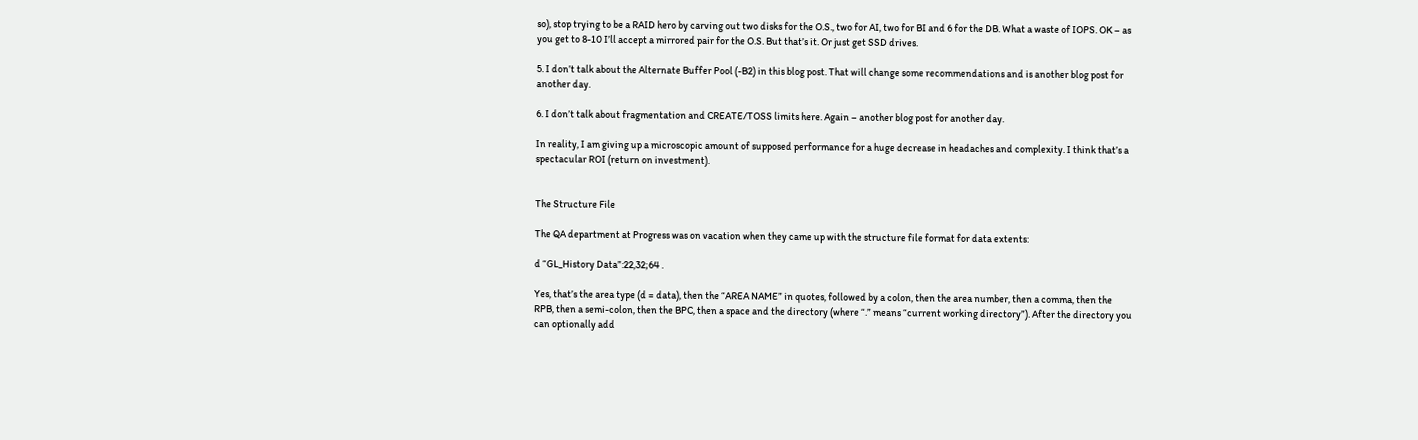so), stop trying to be a RAID hero by carving out two disks for the O.S., two for AI, two for BI and 6 for the DB. What a waste of IOPS. OK – as you get to 8-10 I’ll accept a mirrored pair for the O.S. But that’s it. Or just get SSD drives.

5. I don’t talk about the Alternate Buffer Pool (-B2) in this blog post. That will change some recommendations and is another blog post for another day.

6. I don’t talk about fragmentation and CREATE/TOSS limits here. Again – another blog post for another day.

In reality, I am giving up a microscopic amount of supposed performance for a huge decrease in headaches and complexity. I think that’s a spectacular ROI (return on investment).


The Structure File

The QA department at Progress was on vacation when they came up with the structure file format for data extents:

d “GL_History Data”:22,32;64 .

Yes, that’s the area type (d = data), then the “AREA NAME” in quotes, followed by a colon, then the area number, then a comma, then the RPB, then a semi-colon, then the BPC, then a space and the directory (where “.” means “current working directory”). After the directory you can optionally add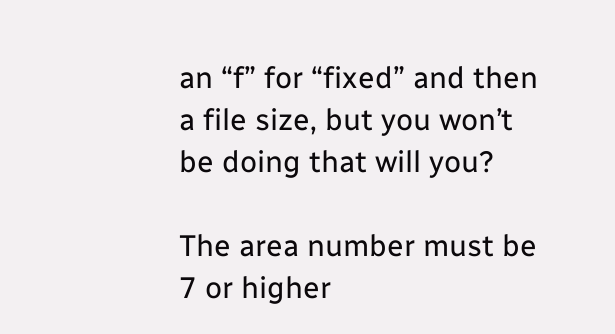an “f” for “fixed” and then a file size, but you won’t be doing that will you?

The area number must be 7 or higher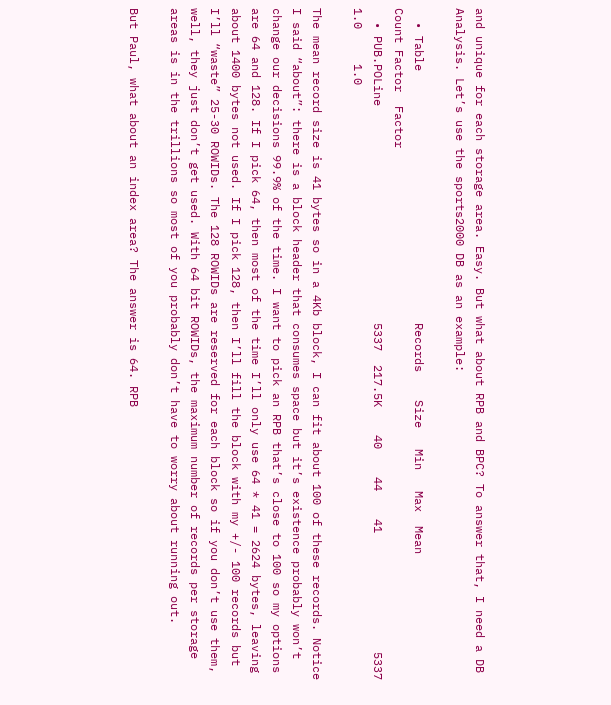and unique for each storage area. Easy. But what about RPB and BPC? To answer that, I need a DB Analysis. Let’s use the sports2000 DB as an example:

  • Table                                    Records    Size   Min   Max  Mean                Count Factor  Factor
  • PUB.POLine                               5337  217.5K    40    44    41                 5337    1.0     1.0

The mean record size is 41 bytes so in a 4Kb block, I can fit about 100 of these records. Notice I said “about”: there is a block header that consumes space but it’s existence probably won’t change our decisions 99.9% of the time. I want to pick an RPB that’s close to 100 so my options are 64 and 128. If I pick 64, then most of the time I’ll only use 64 * 41 = 2624 bytes, leaving about 1400 bytes not used. If I pick 128, then I’ll fill the block with my +/- 100 records but I’ll “waste” 25-30 ROWIDs. The 128 ROWIDs are reserved for each block so if you don’t use them, well, they just don’t get used. With 64 bit ROWIDs, the maximum number of records per storage areas is in the trillions so most of you probably don’t have to worry about running out.

But Paul, what about an index area? The answer is 64. RPB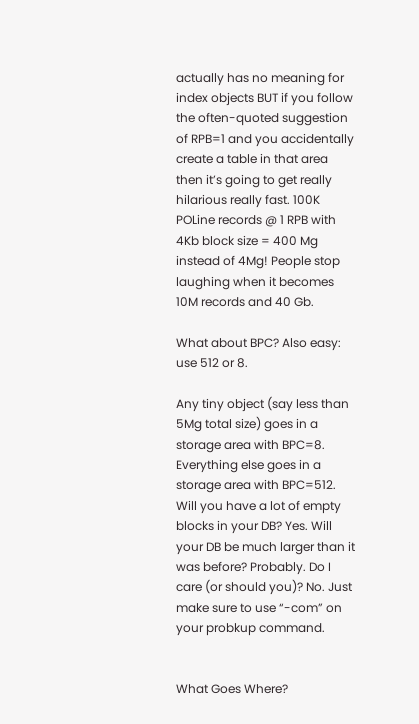actually has no meaning for index objects BUT if you follow the often-quoted suggestion of RPB=1 and you accidentally create a table in that area then it’s going to get really hilarious really fast. 100K POLine records @ 1 RPB with 4Kb block size = 400 Mg instead of 4Mg! People stop laughing when it becomes 10M records and 40 Gb.

What about BPC? Also easy: use 512 or 8.

Any tiny object (say less than 5Mg total size) goes in a storage area with BPC=8. Everything else goes in a storage area with BPC=512. Will you have a lot of empty blocks in your DB? Yes. Will your DB be much larger than it was before? Probably. Do I care (or should you)? No. Just make sure to use “-com” on your probkup command.


What Goes Where?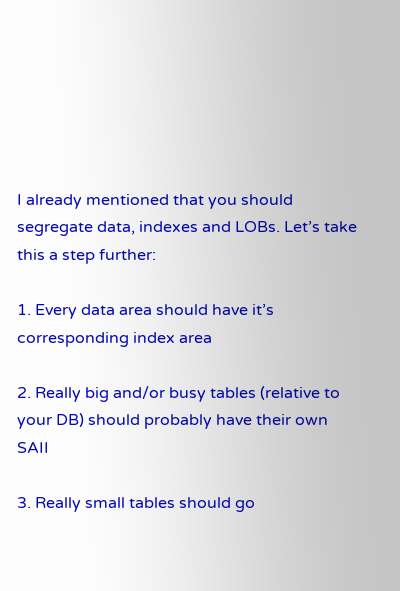I already mentioned that you should segregate data, indexes and LOBs. Let’s take this a step further:

1. Every data area should have it’s corresponding index area

2. Really big and/or busy tables (relative to your DB) should probably have their own SAII

3. Really small tables should go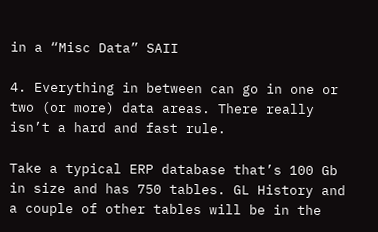in a “Misc Data” SAII

4. Everything in between can go in one or two (or more) data areas. There really isn’t a hard and fast rule.

Take a typical ERP database that’s 100 Gb in size and has 750 tables. GL History and a couple of other tables will be in the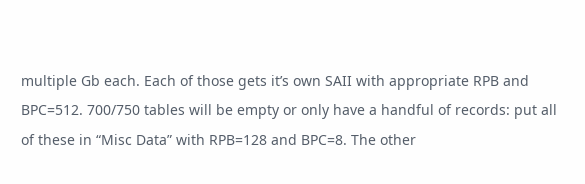multiple Gb each. Each of those gets it’s own SAII with appropriate RPB and BPC=512. 700/750 tables will be empty or only have a handful of records: put all of these in “Misc Data” with RPB=128 and BPC=8. The other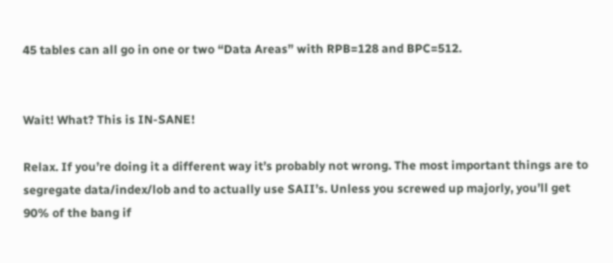45 tables can all go in one or two “Data Areas” with RPB=128 and BPC=512.


Wait! What? This is IN-SANE!

Relax. If you’re doing it a different way it’s probably not wrong. The most important things are to segregate data/index/lob and to actually use SAII’s. Unless you screwed up majorly, you’ll get 90% of the bang if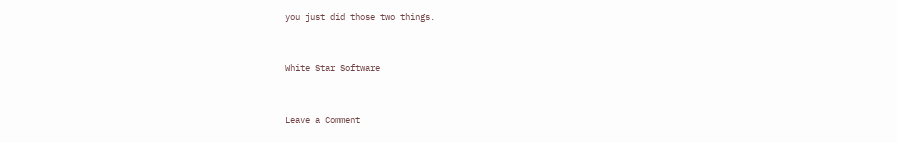you just did those two things.


White Star Software


Leave a Comment